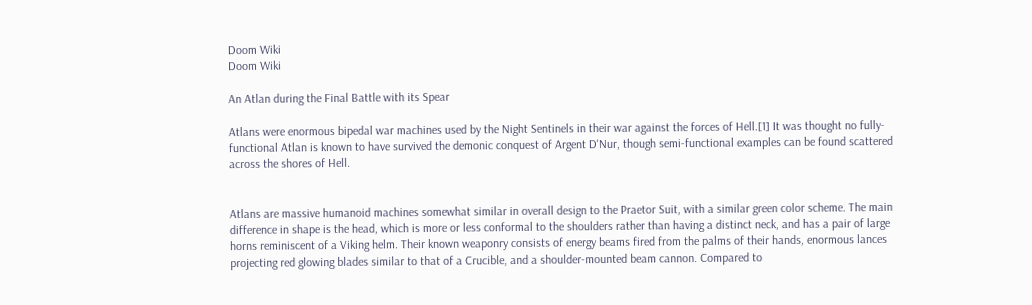Doom Wiki
Doom Wiki

An Atlan during the Final Battle with its Spear

Atlans were enormous bipedal war machines used by the Night Sentinels in their war against the forces of Hell.[1] It was thought no fully-functional Atlan is known to have survived the demonic conquest of Argent D'Nur, though semi-functional examples can be found scattered across the shores of Hell.


Atlans are massive humanoid machines somewhat similar in overall design to the Praetor Suit, with a similar green color scheme. The main difference in shape is the head, which is more or less conformal to the shoulders rather than having a distinct neck, and has a pair of large horns reminiscent of a Viking helm. Their known weaponry consists of energy beams fired from the palms of their hands, enormous lances projecting red glowing blades similar to that of a Crucible, and a shoulder-mounted beam cannon. Compared to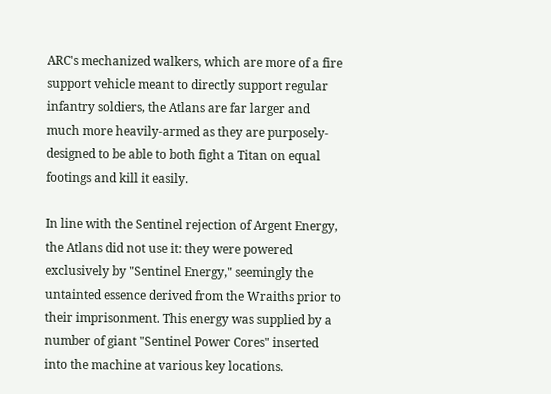ARC's mechanized walkers, which are more of a fire support vehicle meant to directly support regular infantry soldiers, the Atlans are far larger and much more heavily-armed as they are purposely-designed to be able to both fight a Titan on equal footings and kill it easily.

In line with the Sentinel rejection of Argent Energy, the Atlans did not use it: they were powered exclusively by "Sentinel Energy," seemingly the untainted essence derived from the Wraiths prior to their imprisonment. This energy was supplied by a number of giant "Sentinel Power Cores" inserted into the machine at various key locations.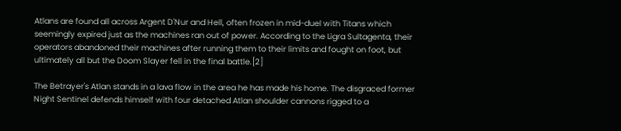Atlans are found all across Argent D'Nur and Hell, often frozen in mid-duel with Titans which seemingly expired just as the machines ran out of power. According to the Ligra Sultagenta, their operators abandoned their machines after running them to their limits and fought on foot, but ultimately all but the Doom Slayer fell in the final battle.[2]

The Betrayer's Atlan stands in a lava flow in the area he has made his home. The disgraced former Night Sentinel defends himself with four detached Atlan shoulder cannons rigged to a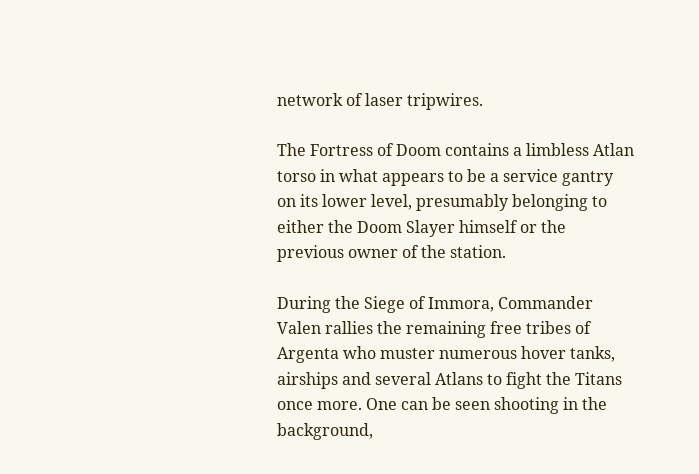network of laser tripwires.

The Fortress of Doom contains a limbless Atlan torso in what appears to be a service gantry on its lower level, presumably belonging to either the Doom Slayer himself or the previous owner of the station.

During the Siege of Immora, Commander Valen rallies the remaining free tribes of Argenta who muster numerous hover tanks, airships and several Atlans to fight the Titans once more. One can be seen shooting in the background,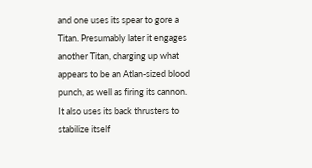and one uses its spear to gore a Titan. Presumably later it engages another Titan, charging up what appears to be an Atlan-sized blood punch, as well as firing its cannon. It also uses its back thrusters to stabilize itself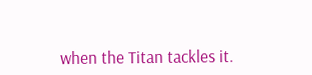when the Titan tackles it.